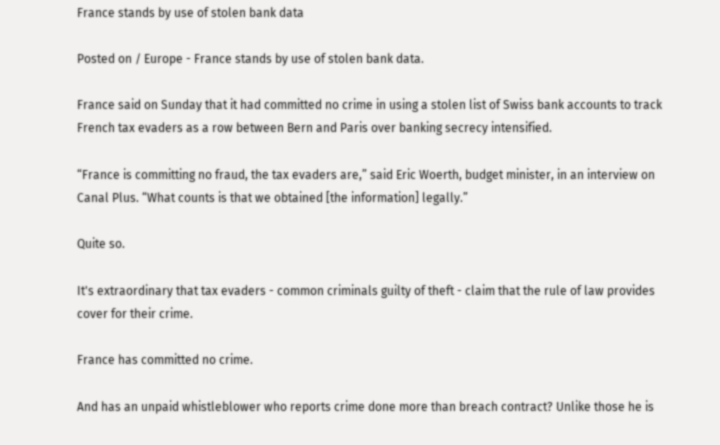France stands by use of stolen bank data

Posted on / Europe - France stands by use of stolen bank data.

France said on Sunday that it had committed no crime in using a stolen list of Swiss bank accounts to track French tax evaders as a row between Bern and Paris over banking secrecy intensified.

“France is committing no fraud, the tax evaders are,” said Eric Woerth, budget minister, in an interview on Canal Plus. “What counts is that we obtained [the information] legally.”

Quite so.

It's extraordinary that tax evaders - common criminals guilty of theft - claim that the rule of law provides cover for their crime.

France has committed no crime.

And has an unpaid whistleblower who reports crime done more than breach contract? Unlike those he is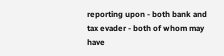reporting upon - both bank and tax evader - both of whom may have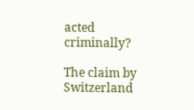acted criminally?

The claim by Switzerland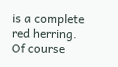is a complete red herring. Of course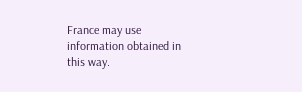France may use information obtained in this way.